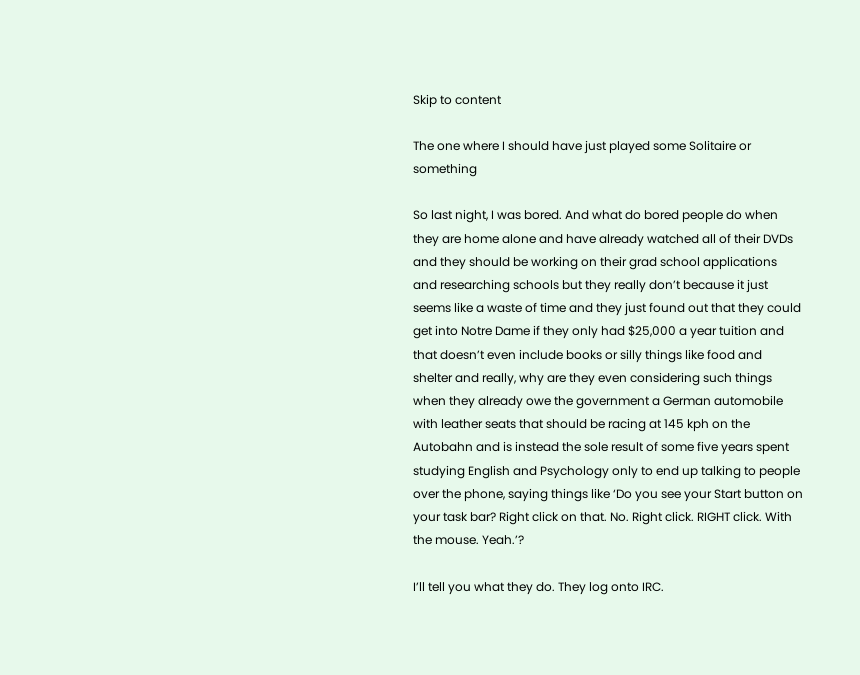Skip to content

The one where I should have just played some Solitaire or something

So last night, I was bored. And what do bored people do when they are home alone and have already watched all of their DVDs and they should be working on their grad school applications and researching schools but they really don’t because it just seems like a waste of time and they just found out that they could get into Notre Dame if they only had $25,000 a year tuition and that doesn’t even include books or silly things like food and shelter and really, why are they even considering such things when they already owe the government a German automobile with leather seats that should be racing at 145 kph on the Autobahn and is instead the sole result of some five years spent studying English and Psychology only to end up talking to people over the phone, saying things like ‘Do you see your Start button on your task bar? Right click on that. No. Right click. RIGHT click. With the mouse. Yeah.’?

I’ll tell you what they do. They log onto IRC.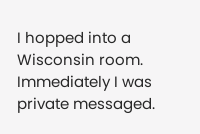I hopped into a Wisconsin room. Immediately I was private messaged.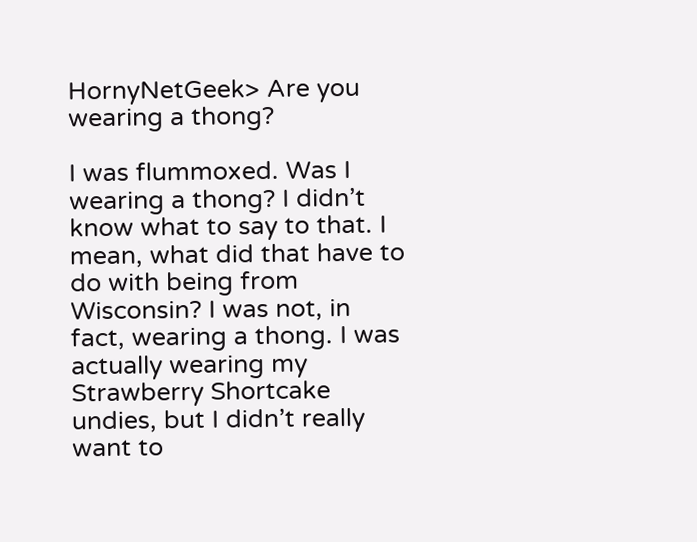HornyNetGeek> Are you wearing a thong?

I was flummoxed. Was I wearing a thong? I didn’t know what to say to that. I mean, what did that have to do with being from Wisconsin? I was not, in fact, wearing a thong. I was actually wearing my Strawberry Shortcake undies, but I didn’t really want to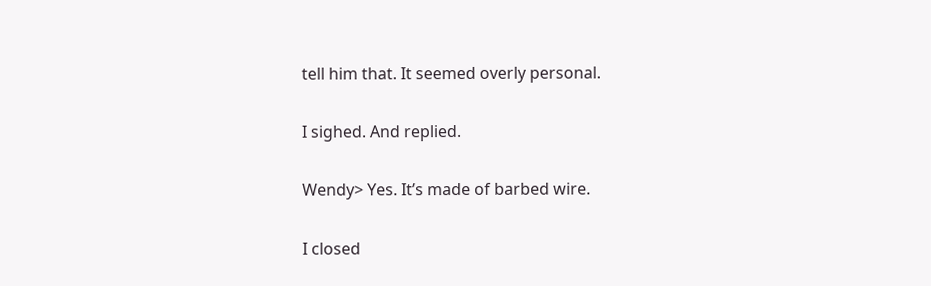tell him that. It seemed overly personal.

I sighed. And replied.

Wendy> Yes. It’s made of barbed wire.

I closed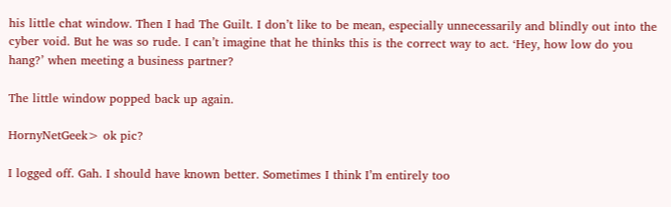his little chat window. Then I had The Guilt. I don’t like to be mean, especially unnecessarily and blindly out into the cyber void. But he was so rude. I can’t imagine that he thinks this is the correct way to act. ‘Hey, how low do you hang?’ when meeting a business partner?

The little window popped back up again.

HornyNetGeek> ok pic?

I logged off. Gah. I should have known better. Sometimes I think I’m entirely too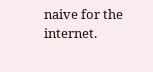naive for the internet.